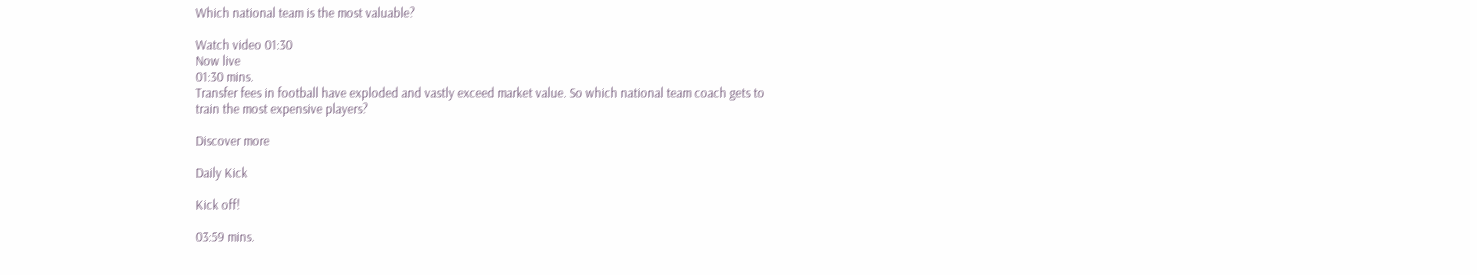Which national team is the most valuable?

Watch video 01:30
Now live
01:30 mins.
Transfer fees in football have exploded and vastly exceed market value. So which national team coach gets to train the most expensive players?

Discover more

Daily Kick

Kick off!

03:59 mins.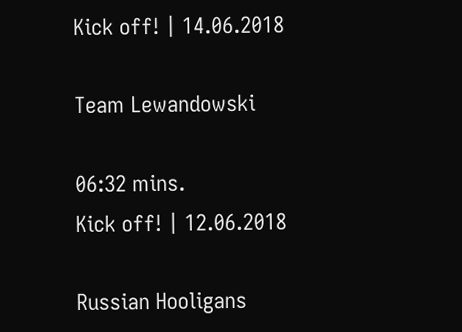Kick off! | 14.06.2018

Team Lewandowski

06:32 mins.
Kick off! | 12.06.2018

Russian Hooligans